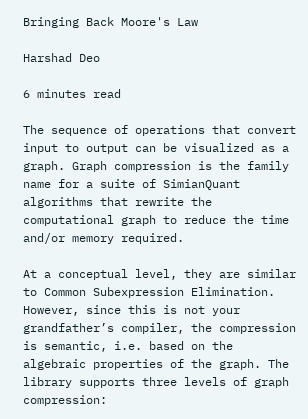Bringing Back Moore's Law

Harshad Deo

6 minutes read

The sequence of operations that convert input to output can be visualized as a graph. Graph compression is the family name for a suite of SimianQuant algorithms that rewrite the computational graph to reduce the time and/or memory required.

At a conceptual level, they are similar to Common Subexpression Elimination. However, since this is not your grandfather’s compiler, the compression is semantic, i.e. based on the algebraic properties of the graph. The library supports three levels of graph compression: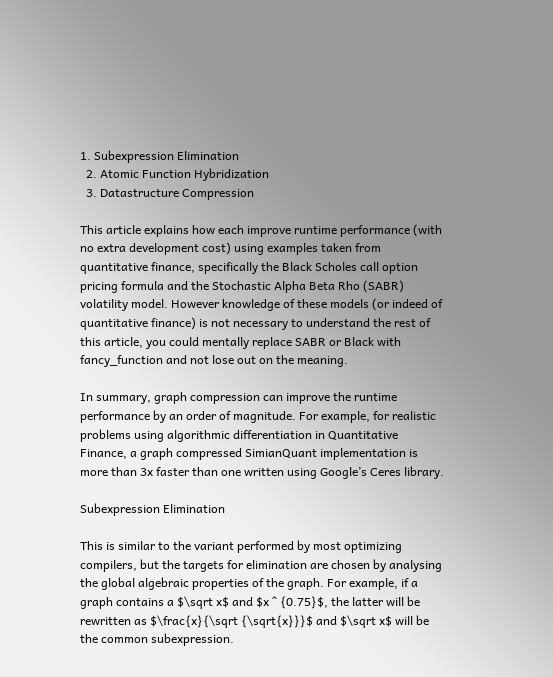1. Subexpression Elimination
  2. Atomic Function Hybridization
  3. Datastructure Compression

This article explains how each improve runtime performance (with no extra development cost) using examples taken from quantitative finance, specifically the Black Scholes call option pricing formula and the Stochastic Alpha Beta Rho (SABR) volatility model. However knowledge of these models (or indeed of quantitative finance) is not necessary to understand the rest of this article, you could mentally replace SABR or Black with fancy_function and not lose out on the meaning.

In summary, graph compression can improve the runtime performance by an order of magnitude. For example, for realistic problems using algorithmic differentiation in Quantitative Finance, a graph compressed SimianQuant implementation is more than 3x faster than one written using Google’s Ceres library.

Subexpression Elimination

This is similar to the variant performed by most optimizing compilers, but the targets for elimination are chosen by analysing the global algebraic properties of the graph. For example, if a graph contains a $\sqrt x$ and $x ^ {0.75}$, the latter will be rewritten as $\frac{x}{\sqrt {\sqrt{x}}}$ and $\sqrt x$ will be the common subexpression.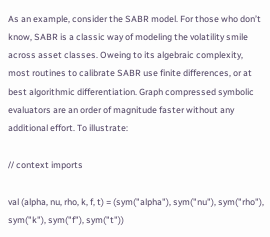As an example, consider the SABR model. For those who don’t know, SABR is a classic way of modeling the volatility smile across asset classes. Oweing to its algebraic complexity, most routines to calibrate SABR use finite differences, or at best algorithmic differentiation. Graph compressed symbolic evaluators are an order of magnitude faster without any additional effort. To illustrate:

// context imports

val (alpha, nu, rho, k, f, t) = (sym("alpha"), sym("nu"), sym("rho"), sym("k"), sym("f"), sym("t"))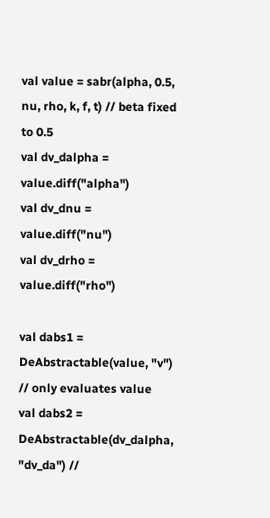val value = sabr(alpha, 0.5, nu, rho, k, f, t) // beta fixed to 0.5
val dv_dalpha = value.diff("alpha")
val dv_dnu = value.diff("nu")
val dv_drho = value.diff("rho")

val dabs1 = DeAbstractable(value, "v") // only evaluates value
val dabs2 = DeAbstractable(dv_dalpha, "dv_da") //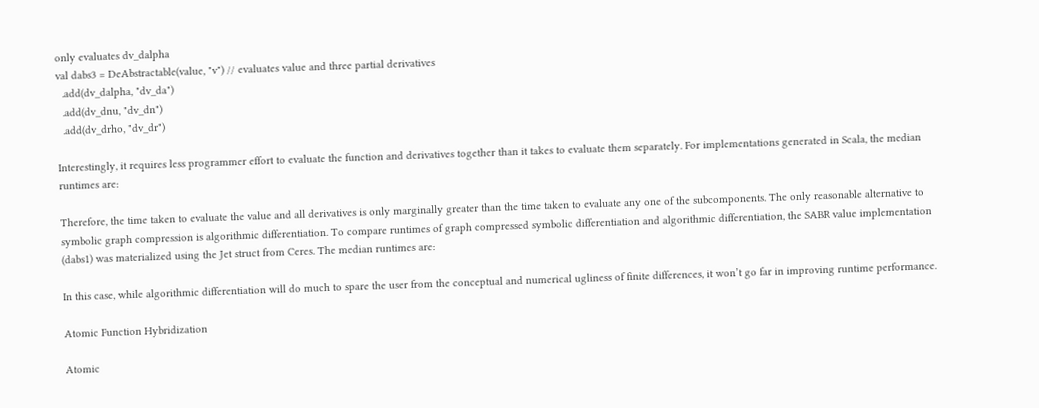only evaluates dv_dalpha
val dabs3 = DeAbstractable(value, "v") // evaluates value and three partial derivatives
  .add(dv_dalpha, "dv_da")
  .add(dv_dnu, "dv_dn")
  .add(dv_drho, "dv_dr")

Interestingly, it requires less programmer effort to evaluate the function and derivatives together than it takes to evaluate them separately. For implementations generated in Scala, the median runtimes are:

Therefore, the time taken to evaluate the value and all derivatives is only marginally greater than the time taken to evaluate any one of the subcomponents. The only reasonable alternative to symbolic graph compression is algorithmic differentiation. To compare runtimes of graph compressed symbolic differentiation and algorithmic differentiation, the SABR value implementation (dabs1) was materialized using the Jet struct from Ceres. The median runtimes are:

In this case, while algorithmic differentiation will do much to spare the user from the conceptual and numerical ugliness of finite differences, it won’t go far in improving runtime performance.

Atomic Function Hybridization

Atomic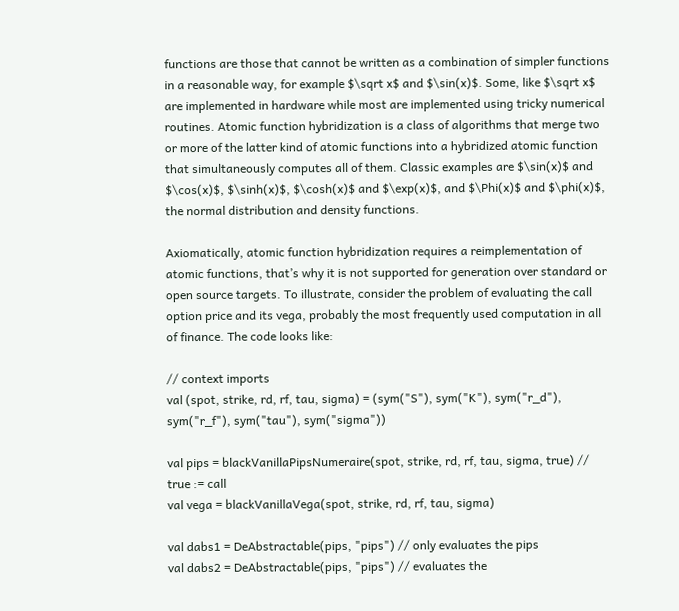functions are those that cannot be written as a combination of simpler functions in a reasonable way, for example $\sqrt x$ and $\sin(x)$. Some, like $\sqrt x$ are implemented in hardware while most are implemented using tricky numerical routines. Atomic function hybridization is a class of algorithms that merge two or more of the latter kind of atomic functions into a hybridized atomic function that simultaneously computes all of them. Classic examples are $\sin(x)$ and $\cos(x)$, $\sinh(x)$, $\cosh(x)$ and $\exp(x)$, and $\Phi(x)$ and $\phi(x)$, the normal distribution and density functions.

Axiomatically, atomic function hybridization requires a reimplementation of atomic functions, that’s why it is not supported for generation over standard or open source targets. To illustrate, consider the problem of evaluating the call option price and its vega, probably the most frequently used computation in all of finance. The code looks like:

// context imports
val (spot, strike, rd, rf, tau, sigma) = (sym("S"), sym("K"), sym("r_d"), sym("r_f"), sym("tau"), sym("sigma"))

val pips = blackVanillaPipsNumeraire(spot, strike, rd, rf, tau, sigma, true) // true := call
val vega = blackVanillaVega(spot, strike, rd, rf, tau, sigma)

val dabs1 = DeAbstractable(pips, "pips") // only evaluates the pips
val dabs2 = DeAbstractable(pips, "pips") // evaluates the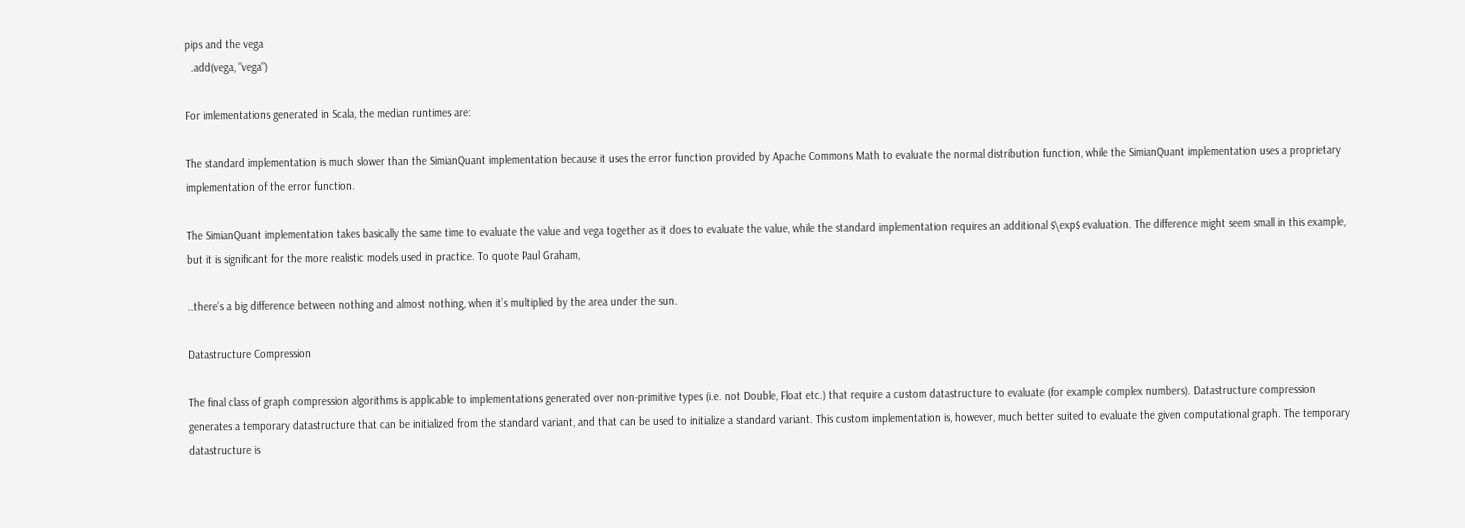pips and the vega
  .add(vega, "vega")

For imlementations generated in Scala, the median runtimes are:

The standard implementation is much slower than the SimianQuant implementation because it uses the error function provided by Apache Commons Math to evaluate the normal distribution function, while the SimianQuant implementation uses a proprietary implementation of the error function.

The SimianQuant implementation takes basically the same time to evaluate the value and vega together as it does to evaluate the value, while the standard implementation requires an additional $\exp$ evaluation. The difference might seem small in this example, but it is significant for the more realistic models used in practice. To quote Paul Graham,

..there’s a big difference between nothing and almost nothing, when it’s multiplied by the area under the sun.

Datastructure Compression

The final class of graph compression algorithms is applicable to implementations generated over non-primitive types (i.e. not Double, Float etc.) that require a custom datastructure to evaluate (for example complex numbers). Datastructure compression generates a temporary datastructure that can be initialized from the standard variant, and that can be used to initialize a standard variant. This custom implementation is, however, much better suited to evaluate the given computational graph. The temporary datastructure is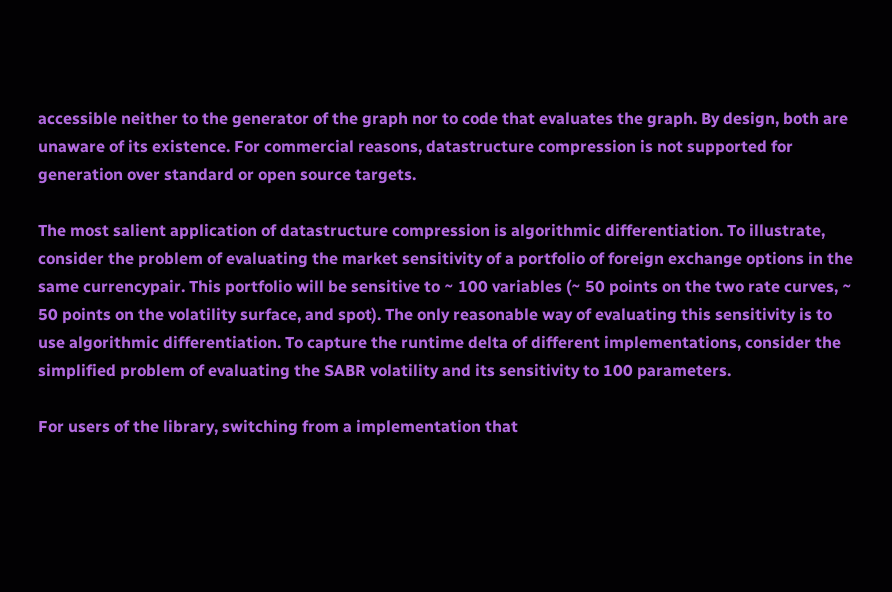accessible neither to the generator of the graph nor to code that evaluates the graph. By design, both are unaware of its existence. For commercial reasons, datastructure compression is not supported for generation over standard or open source targets.

The most salient application of datastructure compression is algorithmic differentiation. To illustrate, consider the problem of evaluating the market sensitivity of a portfolio of foreign exchange options in the same currencypair. This portfolio will be sensitive to ~ 100 variables (~ 50 points on the two rate curves, ~ 50 points on the volatility surface, and spot). The only reasonable way of evaluating this sensitivity is to use algorithmic differentiation. To capture the runtime delta of different implementations, consider the simplified problem of evaluating the SABR volatility and its sensitivity to 100 parameters.

For users of the library, switching from a implementation that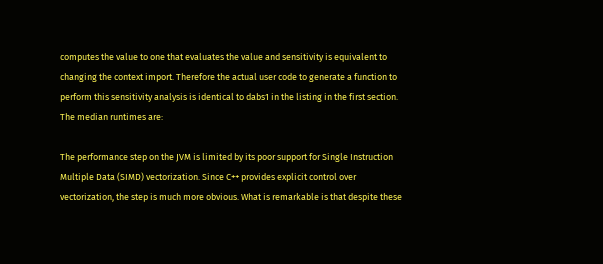computes the value to one that evaluates the value and sensitivity is equivalent to changing the context import. Therefore the actual user code to generate a function to perform this sensitivity analysis is identical to dabs1 in the listing in the first section. The median runtimes are:

The performance step on the JVM is limited by its poor support for Single Instruction Multiple Data (SIMD) vectorization. Since C++ provides explicit control over vectorization, the step is much more obvious. What is remarkable is that despite these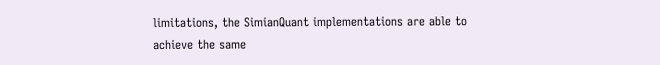limitations, the SimianQuant implementations are able to achieve the same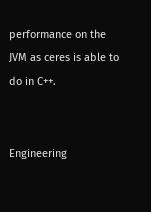performance on the JVM as ceres is able to do in C++.


Engineering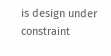is design under constraint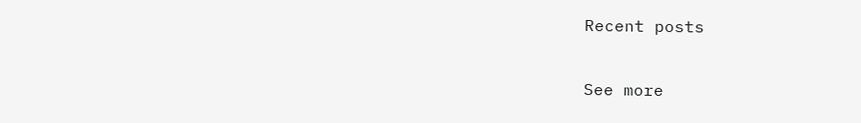Recent posts

See more